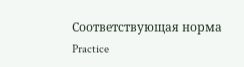Соответствующая норма
Practice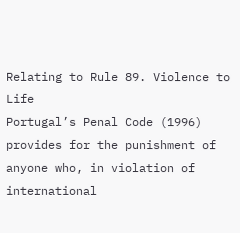Relating to Rule 89. Violence to Life
Portugal’s Penal Code (1996) provides for the punishment of anyone who, in violation of international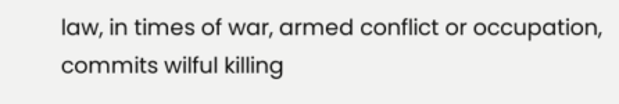law, in times of war, armed conflict or occupation, commits wilful killing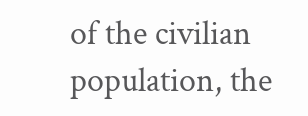of the civilian population, the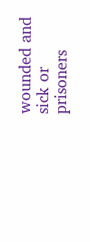wounded and sick or prisoners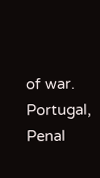of war.
Portugal, Penal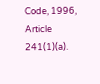Code, 1996, Article 241(1)(a).